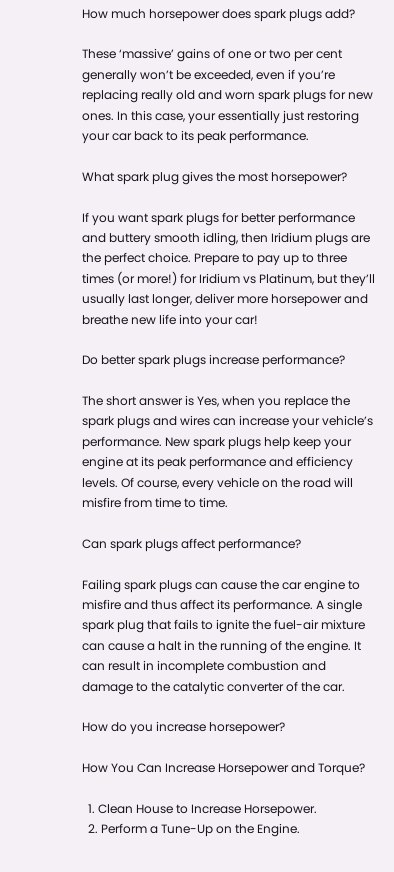How much horsepower does spark plugs add?

These ‘massive’ gains of one or two per cent generally won’t be exceeded, even if you’re replacing really old and worn spark plugs for new ones. In this case, your essentially just restoring your car back to its peak performance.

What spark plug gives the most horsepower?

If you want spark plugs for better performance and buttery smooth idling, then Iridium plugs are the perfect choice. Prepare to pay up to three times (or more!) for Iridium vs Platinum, but they’ll usually last longer, deliver more horsepower and breathe new life into your car!

Do better spark plugs increase performance?

The short answer is Yes, when you replace the spark plugs and wires can increase your vehicle’s performance. New spark plugs help keep your engine at its peak performance and efficiency levels. Of course, every vehicle on the road will misfire from time to time.

Can spark plugs affect performance?

Failing spark plugs can cause the car engine to misfire and thus affect its performance. A single spark plug that fails to ignite the fuel-air mixture can cause a halt in the running of the engine. It can result in incomplete combustion and damage to the catalytic converter of the car.

How do you increase horsepower?

How You Can Increase Horsepower and Torque?

  1. Clean House to Increase Horsepower.
  2. Perform a Tune-Up on the Engine.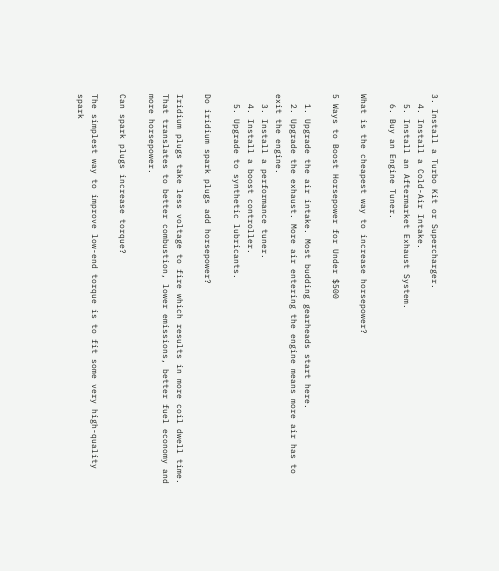3. Install a Turbo Kit or Supercharger.
  4. Install a Cold-Air Intake.
  5. Install an Aftermarket Exhaust System.
  6. Buy an Engine Tuner.

What is the cheapest way to increase horsepower?

5 Ways to Boost Horsepower for Under $500

  1. Upgrade the air intake. Most budding gearheads start here.
  2. Upgrade the exhaust. More air entering the engine means more air has to exit the engine.
  3. Install a performance tuner.
  4. Install a boost controller.
  5. Upgrade to synthetic lubricants.

Do iridium spark plugs add horsepower?

Iridium plugs take less voltage to fire which results in more coil dwell time. That translates to better combustion, lower emissions, better fuel economy and more horsepower.

Can spark plugs increase torque?

The simplest way to improve low-end torque is to fit some very high-quality spark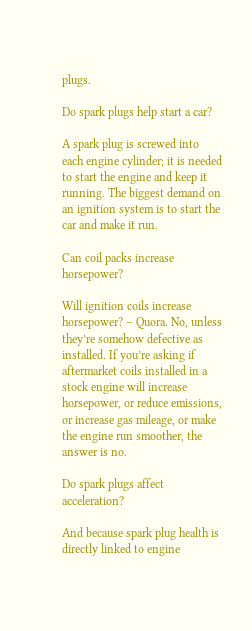plugs.

Do spark plugs help start a car?

A spark plug is screwed into each engine cylinder; it is needed to start the engine and keep it running. The biggest demand on an ignition system is to start the car and make it run.

Can coil packs increase horsepower?

Will ignition coils increase horsepower? – Quora. No, unless they’re somehow defective as installed. If you’re asking if aftermarket coils installed in a stock engine will increase horsepower, or reduce emissions, or increase gas mileage, or make the engine run smoother, the answer is no.

Do spark plugs affect acceleration?

And because spark plug health is directly linked to engine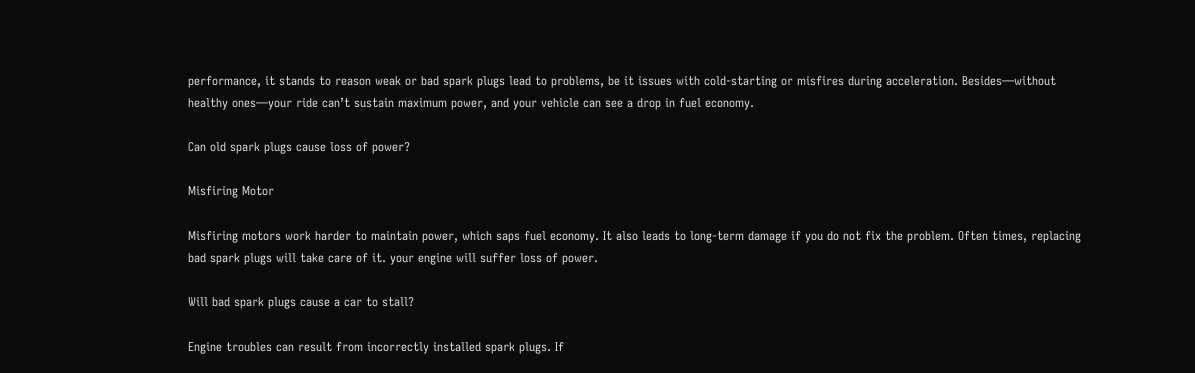performance, it stands to reason weak or bad spark plugs lead to problems, be it issues with cold-starting or misfires during acceleration. Besides—without healthy ones—your ride can’t sustain maximum power, and your vehicle can see a drop in fuel economy.

Can old spark plugs cause loss of power?

Misfiring Motor

Misfiring motors work harder to maintain power, which saps fuel economy. It also leads to long-term damage if you do not fix the problem. Often times, replacing bad spark plugs will take care of it. your engine will suffer loss of power.

Will bad spark plugs cause a car to stall?

Engine troubles can result from incorrectly installed spark plugs. If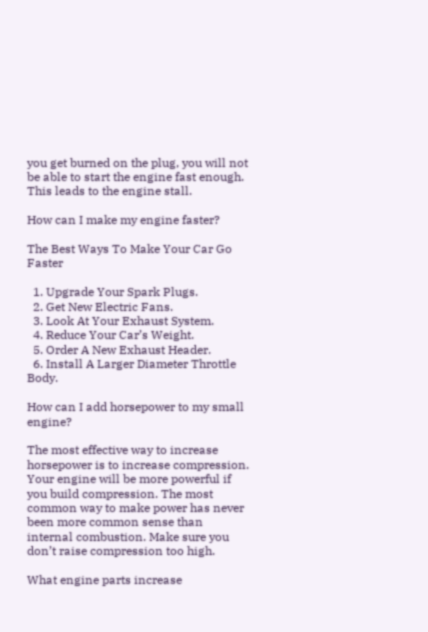you get burned on the plug, you will not be able to start the engine fast enough. This leads to the engine stall.

How can I make my engine faster?

The Best Ways To Make Your Car Go Faster

  1. Upgrade Your Spark Plugs.
  2. Get New Electric Fans.
  3. Look At Your Exhaust System.
  4. Reduce Your Car’s Weight.
  5. Order A New Exhaust Header.
  6. Install A Larger Diameter Throttle Body.

How can I add horsepower to my small engine?

The most effective way to increase horsepower is to increase compression. Your engine will be more powerful if you build compression. The most common way to make power has never been more common sense than internal combustion. Make sure you don’t raise compression too high.

What engine parts increase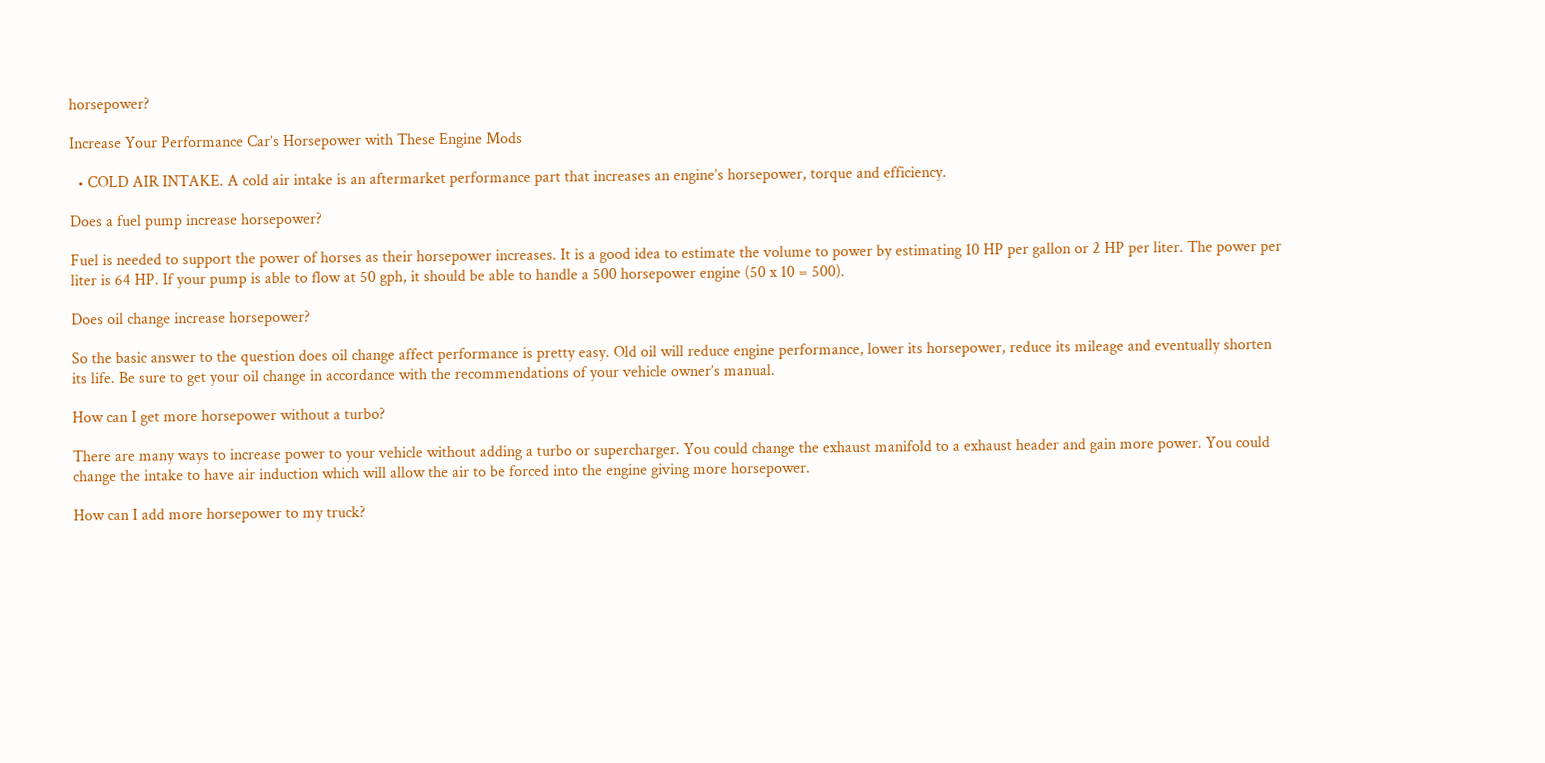horsepower?

Increase Your Performance Car’s Horsepower with These Engine Mods

  • COLD AIR INTAKE. A cold air intake is an aftermarket performance part that increases an engine’s horsepower, torque and efficiency.

Does a fuel pump increase horsepower?

Fuel is needed to support the power of horses as their horsepower increases. It is a good idea to estimate the volume to power by estimating 10 HP per gallon or 2 HP per liter. The power per liter is 64 HP. If your pump is able to flow at 50 gph, it should be able to handle a 500 horsepower engine (50 x 10 = 500).

Does oil change increase horsepower?

So the basic answer to the question does oil change affect performance is pretty easy. Old oil will reduce engine performance, lower its horsepower, reduce its mileage and eventually shorten its life. Be sure to get your oil change in accordance with the recommendations of your vehicle owner’s manual.

How can I get more horsepower without a turbo?

There are many ways to increase power to your vehicle without adding a turbo or supercharger. You could change the exhaust manifold to a exhaust header and gain more power. You could change the intake to have air induction which will allow the air to be forced into the engine giving more horsepower.

How can I add more horsepower to my truck?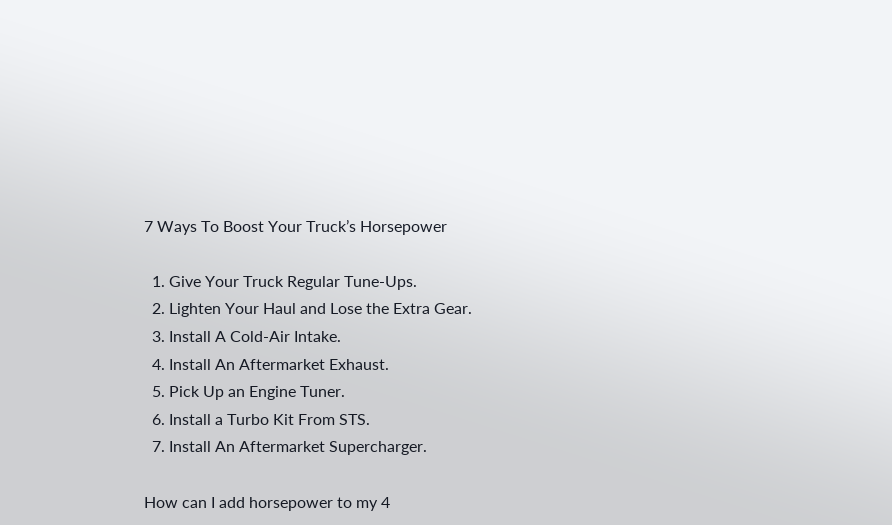7 Ways To Boost Your Truck’s Horsepower

  1. Give Your Truck Regular Tune-Ups.
  2. Lighten Your Haul and Lose the Extra Gear.
  3. Install A Cold-Air Intake.
  4. Install An Aftermarket Exhaust.
  5. Pick Up an Engine Tuner.
  6. Install a Turbo Kit From STS.
  7. Install An Aftermarket Supercharger.

How can I add horsepower to my 4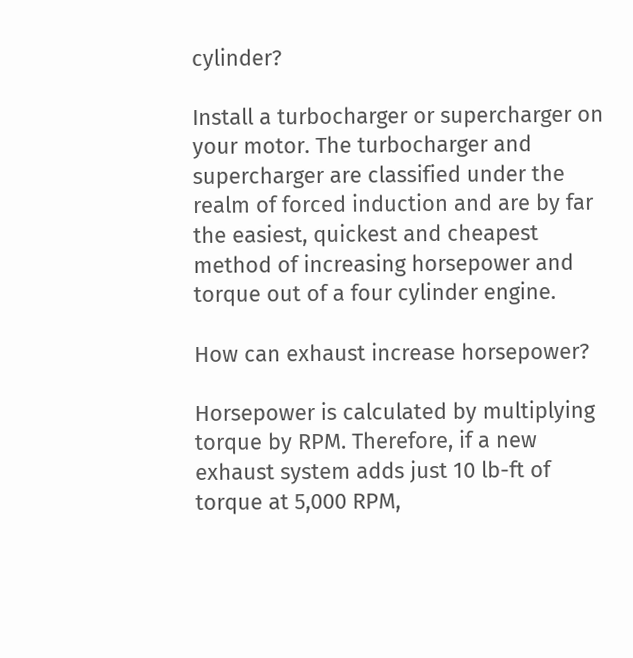cylinder?

Install a turbocharger or supercharger on your motor. The turbocharger and supercharger are classified under the realm of forced induction and are by far the easiest, quickest and cheapest method of increasing horsepower and torque out of a four cylinder engine.

How can exhaust increase horsepower?

Horsepower is calculated by multiplying torque by RPM. Therefore, if a new exhaust system adds just 10 lb-ft of torque at 5,000 RPM,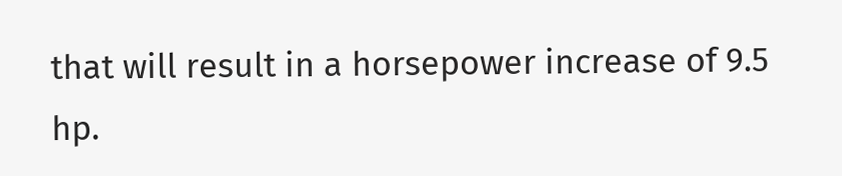that will result in a horsepower increase of 9.5 hp.